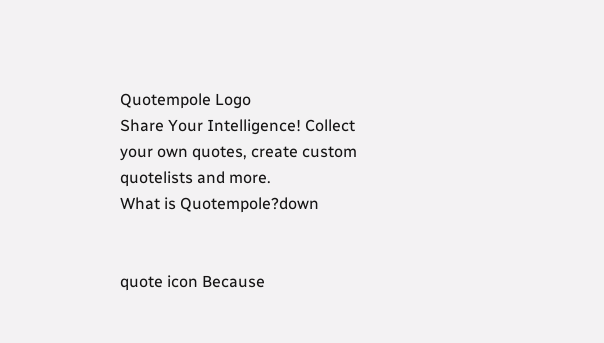Quotempole Logo
Share Your Intelligence! Collect your own quotes, create custom quotelists and more.
What is Quotempole?down


quote icon Because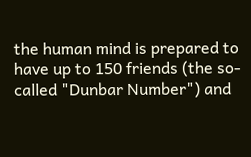the human mind is prepared to have up to 150 friends (the so-called "Dunbar Number") and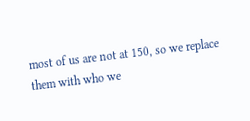most of us are not at 150, so we replace them with who we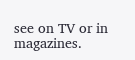see on TV or in magazines.